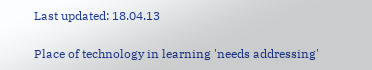Last updated: 18.04.13

Place of technology in learning 'needs addressing'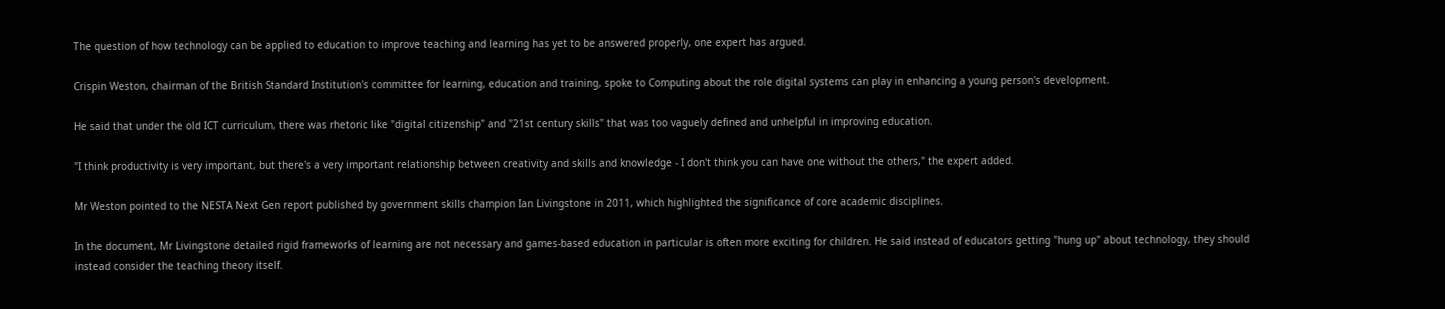The question of how technology can be applied to education to improve teaching and learning has yet to be answered properly, one expert has argued.

Crispin Weston, chairman of the British Standard Institution's committee for learning, education and training, spoke to Computing about the role digital systems can play in enhancing a young person's development.

He said that under the old ICT curriculum, there was rhetoric like "digital citizenship" and "21st century skills" that was too vaguely defined and unhelpful in improving education.

"I think productivity is very important, but there's a very important relationship between creativity and skills and knowledge - I don't think you can have one without the others," the expert added.

Mr Weston pointed to the NESTA Next Gen report published by government skills champion Ian Livingstone in 2011, which highlighted the significance of core academic disciplines.

In the document, Mr Livingstone detailed rigid frameworks of learning are not necessary and games-based education in particular is often more exciting for children. He said instead of educators getting "hung up" about technology, they should instead consider the teaching theory itself.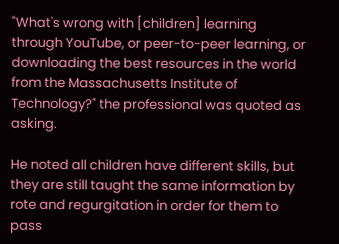"What's wrong with [children] learning through YouTube, or peer-to-peer learning, or downloading the best resources in the world from the Massachusetts Institute of Technology?" the professional was quoted as asking.

He noted all children have different skills, but they are still taught the same information by rote and regurgitation in order for them to pass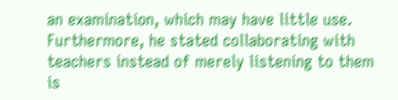an examination, which may have little use. Furthermore, he stated collaborating with teachers instead of merely listening to them is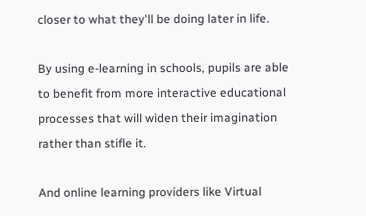closer to what they'll be doing later in life.

By using e-learning in schools, pupils are able to benefit from more interactive educational processes that will widen their imagination rather than stifle it.

And online learning providers like Virtual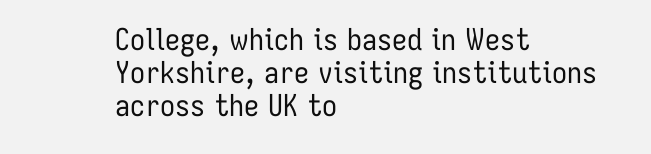College, which is based in West Yorkshire, are visiting institutions across the UK to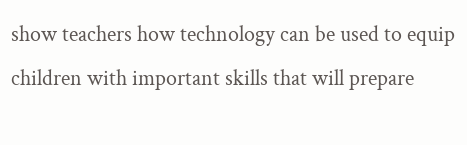show teachers how technology can be used to equip children with important skills that will prepare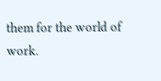them for the world of work.